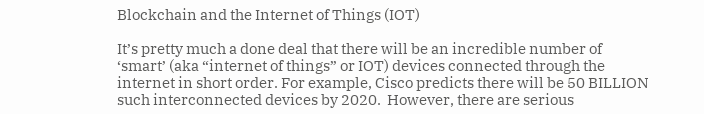Blockchain and the Internet of Things (IOT)

It’s pretty much a done deal that there will be an incredible number of ‘smart’ (aka “internet of things” or IOT) devices connected through the internet in short order. For example, Cisco predicts there will be 50 BILLION such interconnected devices by 2020.  However, there are serious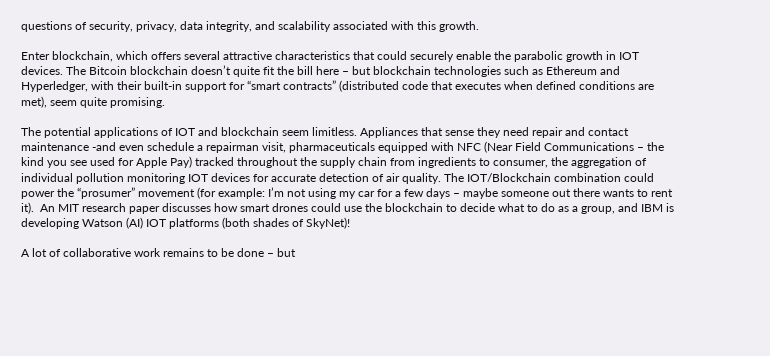questions of security, privacy, data integrity, and scalability associated with this growth.

Enter blockchain, which offers several attractive characteristics that could securely enable the parabolic growth in IOT devices. The Bitcoin blockchain doesn’t quite fit the bill here – but blockchain technologies such as Ethereum and Hyperledger, with their built-in support for “smart contracts” (distributed code that executes when defined conditions are met), seem quite promising.

The potential applications of IOT and blockchain seem limitless. Appliances that sense they need repair and contact maintenance -and even schedule a repairman visit, pharmaceuticals equipped with NFC (Near Field Communications – the kind you see used for Apple Pay) tracked throughout the supply chain from ingredients to consumer, the aggregation of individual pollution monitoring IOT devices for accurate detection of air quality. The IOT/Blockchain combination could power the “prosumer” movement (for example: I’m not using my car for a few days – maybe someone out there wants to rent it).  An MIT research paper discusses how smart drones could use the blockchain to decide what to do as a group, and IBM is developing Watson (AI) IOT platforms (both shades of SkyNet)!

A lot of collaborative work remains to be done – but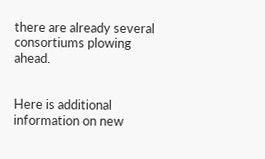there are already several consortiums plowing ahead.


Here is additional information on new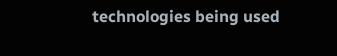technologies being used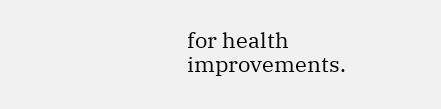for health improvements.